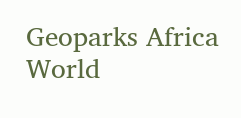Geoparks Africa
World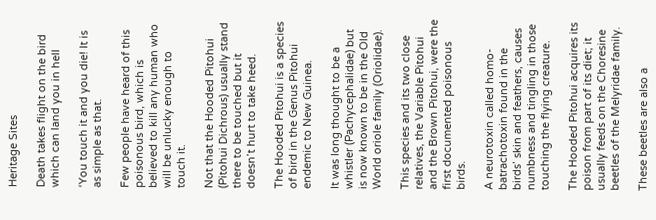Heritage Sites

Death takes flight on the bird which can land you in hell

‘You touch it and you die! It is as simple as that.

Few people have heard of this poisonous bird, which is believed to kill any human who will be unlucky enough to touch it.

Not that the Hooded Pitohui (Pitohui Dichrous) usually stand there to be touched but it doesn’t hurt to take heed.

The Hooded Pitohui is a species of bird in the Genus Pitohui endemic to New Guinea.

It was long thought to be a whistler (Pachycephalidae) but is now known to be in the Old World oriole family (Oriolidae).

This species and its two close relatives, the Variable Pitohui and the Brown Pitohui, were the first documented poisonous birds.

A neurotoxin called homo-batrachotoxin found in the birds’ skin and feathers, causes numbness and tingling in those touching the flying creature.

The Hooded Pitohui acquires its poison from part of its diet; it usually feeds on the Choresine beetles of the Melyridae family.

These beetles are also a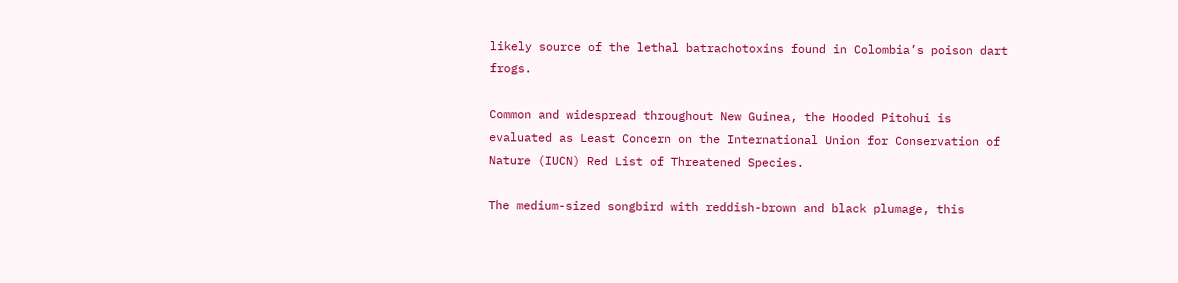likely source of the lethal batrachotoxins found in Colombia’s poison dart frogs.

Common and widespread throughout New Guinea, the Hooded Pitohui is evaluated as Least Concern on the International Union for Conservation of Nature (IUCN) Red List of Threatened Species.

The medium-sized songbird with reddish-brown and black plumage, this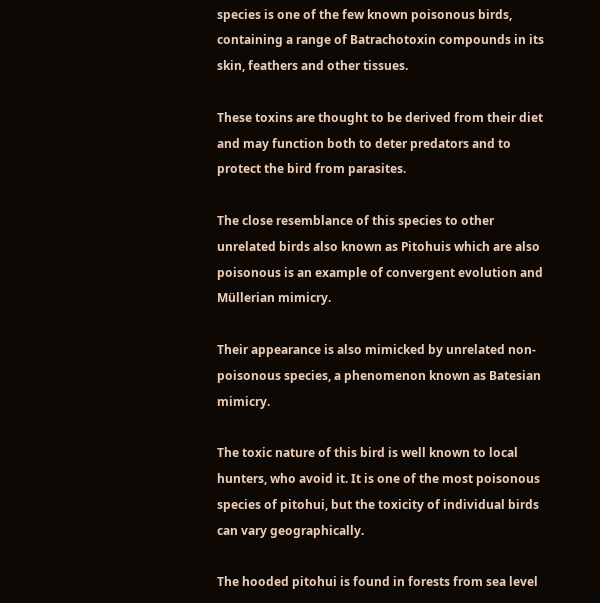species is one of the few known poisonous birds, containing a range of Batrachotoxin compounds in its skin, feathers and other tissues.

These toxins are thought to be derived from their diet and may function both to deter predators and to protect the bird from parasites.

The close resemblance of this species to other unrelated birds also known as Pitohuis which are also poisonous is an example of convergent evolution and Müllerian mimicry.

Their appearance is also mimicked by unrelated non-poisonous species, a phenomenon known as Batesian mimicry.

The toxic nature of this bird is well known to local hunters, who avoid it. It is one of the most poisonous species of pitohui, but the toxicity of individual birds can vary geographically.

The hooded pitohui is found in forests from sea level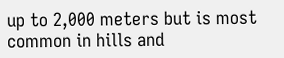up to 2,000 meters but is most common in hills and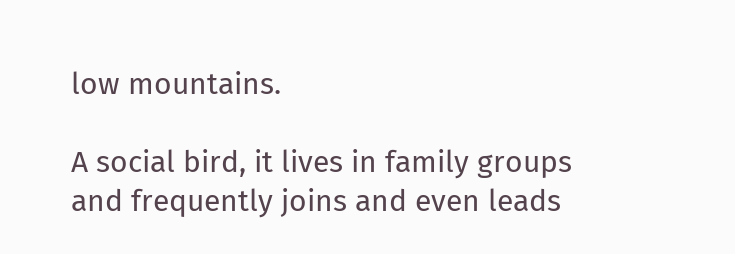low mountains.

A social bird, it lives in family groups and frequently joins and even leads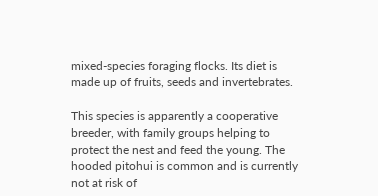mixed-species foraging flocks. Its diet is made up of fruits, seeds and invertebrates.

This species is apparently a cooperative breeder, with family groups helping to protect the nest and feed the young. The hooded pitohui is common and is currently not at risk of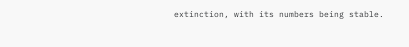extinction, with its numbers being stable.